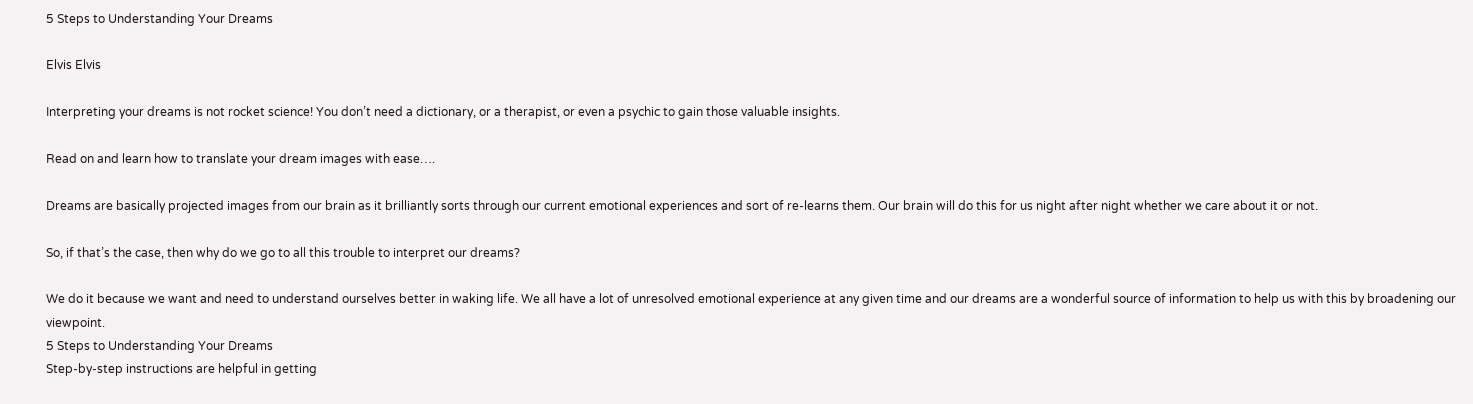5 Steps to Understanding Your Dreams

Elvis Elvis

Interpreting your dreams is not rocket science! You don’t need a dictionary, or a therapist, or even a psychic to gain those valuable insights.

Read on and learn how to translate your dream images with ease….

Dreams are basically projected images from our brain as it brilliantly sorts through our current emotional experiences and sort of re-learns them. Our brain will do this for us night after night whether we care about it or not.

So, if that’s the case, then why do we go to all this trouble to interpret our dreams?

We do it because we want and need to understand ourselves better in waking life. We all have a lot of unresolved emotional experience at any given time and our dreams are a wonderful source of information to help us with this by broadening our viewpoint.
5 Steps to Understanding Your Dreams
Step-by-step instructions are helpful in getting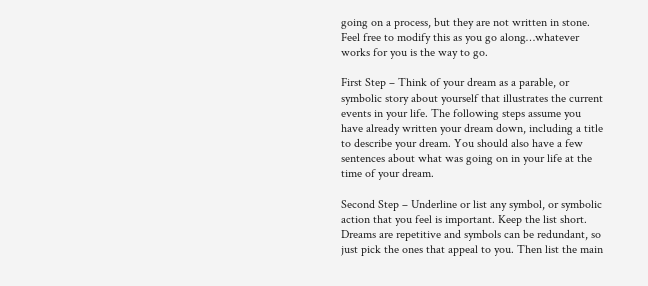going on a process, but they are not written in stone. Feel free to modify this as you go along…whatever works for you is the way to go.

First Step – Think of your dream as a parable, or symbolic story about yourself that illustrates the current events in your life. The following steps assume you have already written your dream down, including a title to describe your dream. You should also have a few sentences about what was going on in your life at the time of your dream.

Second Step – Underline or list any symbol, or symbolic action that you feel is important. Keep the list short. Dreams are repetitive and symbols can be redundant, so just pick the ones that appeal to you. Then list the main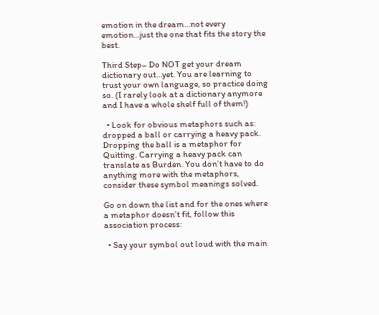emotion in the dream…not every emotion…just the one that fits the story the best.

Third Step– Do NOT get your dream dictionary out…yet. You are learning to trust your own language, so practice doing so. (I rarely look at a dictionary anymore and I have a whole shelf full of them!)

  • Look for obvious metaphors such as: dropped a ball or carrying a heavy pack. Dropping the ball is a metaphor for Quitting. Carrying a heavy pack can translate as Burden. You don’t have to do anything more with the metaphors, consider these symbol meanings solved.

Go on down the list and for the ones where a metaphor doesn’t fit, follow this association process:

  • Say your symbol out loud with the main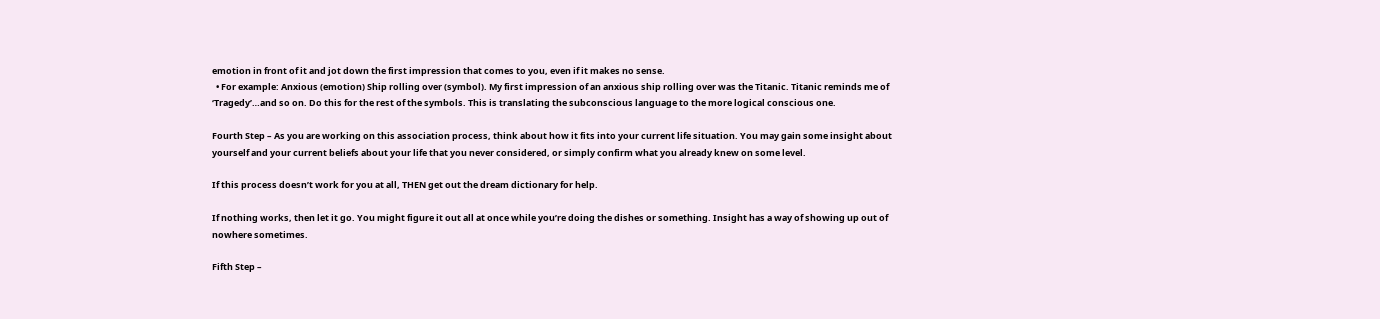emotion in front of it and jot down the first impression that comes to you, even if it makes no sense.
  • For example: Anxious (emotion) Ship rolling over (symbol). My first impression of an anxious ship rolling over was the Titanic. Titanic reminds me of ‘Tragedy’…and so on. Do this for the rest of the symbols. This is translating the subconscious language to the more logical conscious one.

Fourth Step – As you are working on this association process, think about how it fits into your current life situation. You may gain some insight about yourself and your current beliefs about your life that you never considered, or simply confirm what you already knew on some level.

If this process doesn’t work for you at all, THEN get out the dream dictionary for help.

If nothing works, then let it go. You might figure it out all at once while you’re doing the dishes or something. Insight has a way of showing up out of nowhere sometimes.

Fifth Step –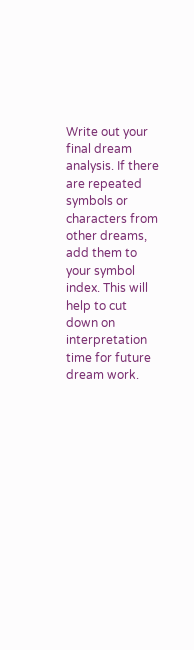Write out your final dream analysis. If there are repeated symbols or characters from other dreams, add them to your symbol index. This will help to cut down on interpretation time for future dream work.